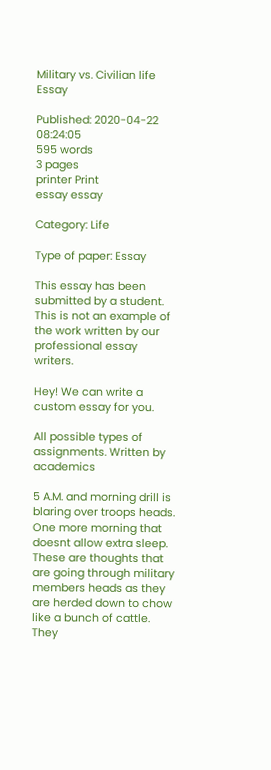Military vs. Civilian life Essay

Published: 2020-04-22 08:24:05
595 words
3 pages
printer Print
essay essay

Category: Life

Type of paper: Essay

This essay has been submitted by a student. This is not an example of the work written by our professional essay writers.

Hey! We can write a custom essay for you.

All possible types of assignments. Written by academics

5 A.M. and morning drill is blaring over troops heads. One more morning that doesnt allow extra sleep. These are thoughts that are going through military members heads as they are herded down to chow like a bunch of cattle. They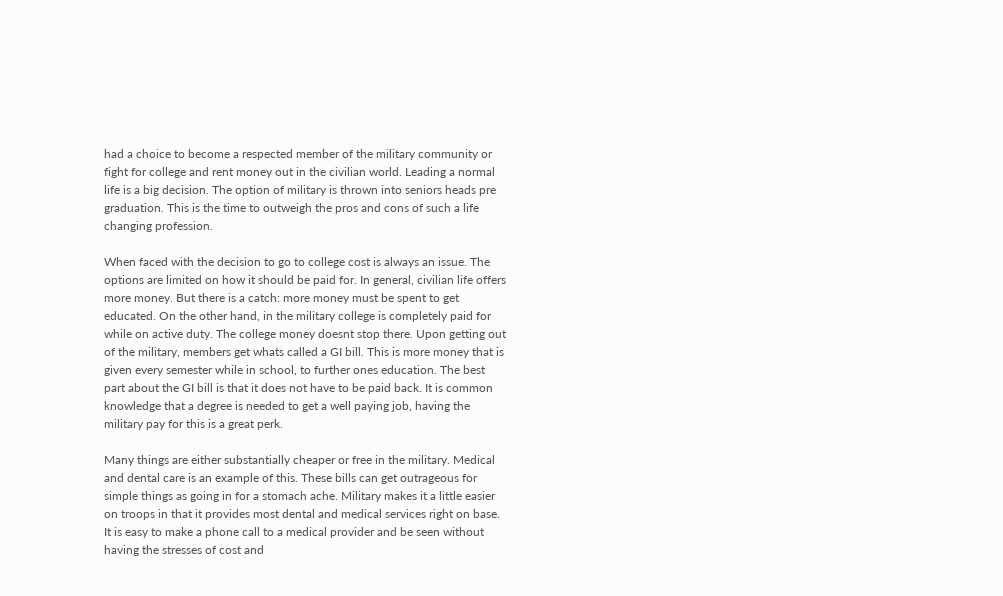had a choice to become a respected member of the military community or fight for college and rent money out in the civilian world. Leading a normal life is a big decision. The option of military is thrown into seniors heads pre graduation. This is the time to outweigh the pros and cons of such a life changing profession.

When faced with the decision to go to college cost is always an issue. The options are limited on how it should be paid for. In general, civilian life offers more money. But there is a catch: more money must be spent to get educated. On the other hand, in the military college is completely paid for while on active duty. The college money doesnt stop there. Upon getting out of the military, members get whats called a GI bill. This is more money that is given every semester while in school, to further ones education. The best part about the GI bill is that it does not have to be paid back. It is common knowledge that a degree is needed to get a well paying job, having the military pay for this is a great perk.

Many things are either substantially cheaper or free in the military. Medical and dental care is an example of this. These bills can get outrageous for simple things as going in for a stomach ache. Military makes it a little easier on troops in that it provides most dental and medical services right on base. It is easy to make a phone call to a medical provider and be seen without having the stresses of cost and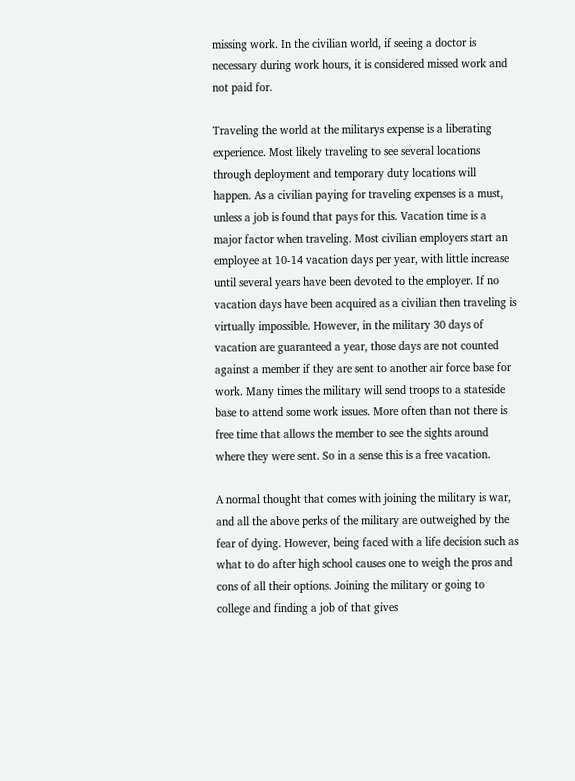missing work. In the civilian world, if seeing a doctor is necessary during work hours, it is considered missed work and not paid for.

Traveling the world at the militarys expense is a liberating experience. Most likely traveling to see several locations through deployment and temporary duty locations will happen. As a civilian paying for traveling expenses is a must, unless a job is found that pays for this. Vacation time is a major factor when traveling. Most civilian employers start an employee at 10-14 vacation days per year, with little increase until several years have been devoted to the employer. If no vacation days have been acquired as a civilian then traveling is virtually impossible. However, in the military 30 days of vacation are guaranteed a year, those days are not counted against a member if they are sent to another air force base for work. Many times the military will send troops to a stateside base to attend some work issues. More often than not there is free time that allows the member to see the sights around where they were sent. So in a sense this is a free vacation.

A normal thought that comes with joining the military is war, and all the above perks of the military are outweighed by the fear of dying. However, being faced with a life decision such as what to do after high school causes one to weigh the pros and cons of all their options. Joining the military or going to college and finding a job of that gives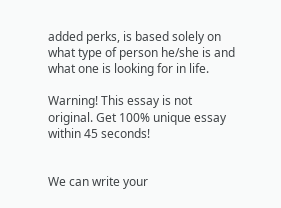added perks, is based solely on what type of person he/she is and what one is looking for in life.

Warning! This essay is not original. Get 100% unique essay within 45 seconds!


We can write your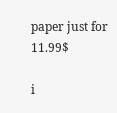paper just for 11.99$

i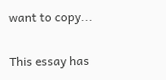want to copy...

This essay has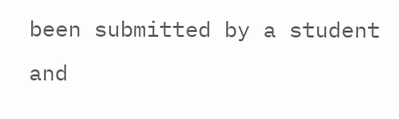been submitted by a student and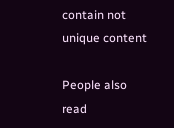contain not unique content

People also read